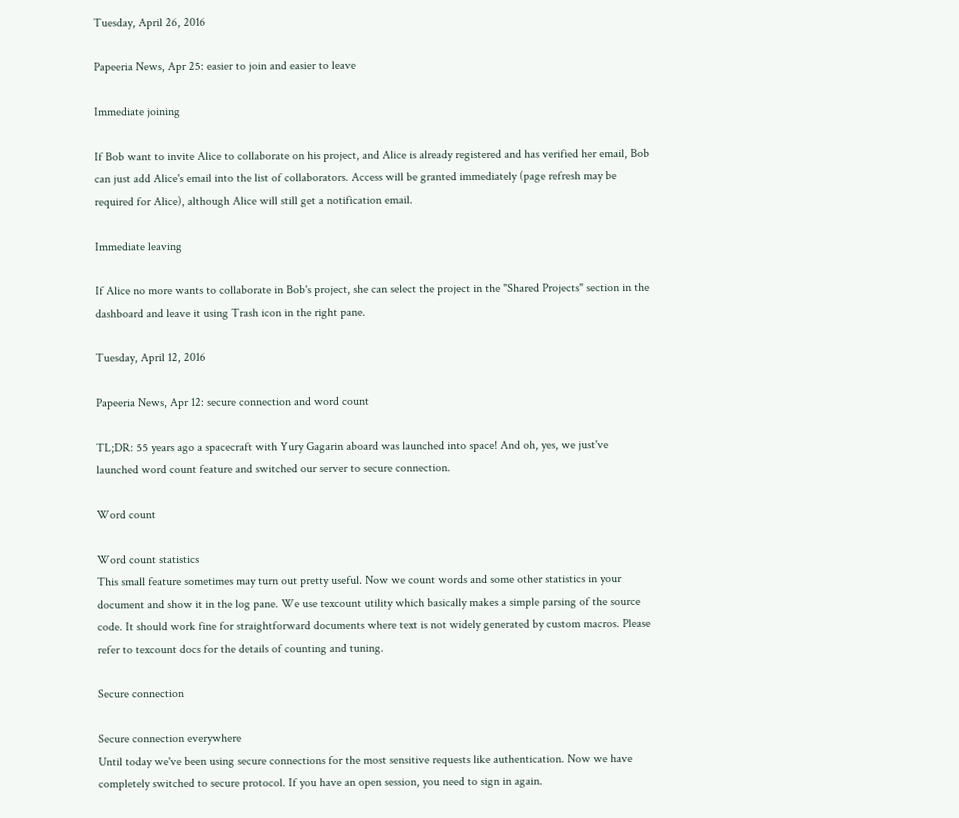Tuesday, April 26, 2016

Papeeria News, Apr 25: easier to join and easier to leave

Immediate joining

If Bob want to invite Alice to collaborate on his project, and Alice is already registered and has verified her email, Bob can just add Alice's email into the list of collaborators. Access will be granted immediately (page refresh may be required for Alice), although Alice will still get a notification email.

Immediate leaving

If Alice no more wants to collaborate in Bob's project, she can select the project in the "Shared Projects" section in the dashboard and leave it using Trash icon in the right pane.

Tuesday, April 12, 2016

Papeeria News, Apr 12: secure connection and word count

TL;DR: 55 years ago a spacecraft with Yury Gagarin aboard was launched into space! And oh, yes, we just've launched word count feature and switched our server to secure connection.

Word count

Word count statistics
This small feature sometimes may turn out pretty useful. Now we count words and some other statistics in your document and show it in the log pane. We use texcount utility which basically makes a simple parsing of the source code. It should work fine for straightforward documents where text is not widely generated by custom macros. Please refer to texcount docs for the details of counting and tuning.

Secure connection

Secure connection everywhere
Until today we've been using secure connections for the most sensitive requests like authentication. Now we have completely switched to secure protocol. If you have an open session, you need to sign in again.